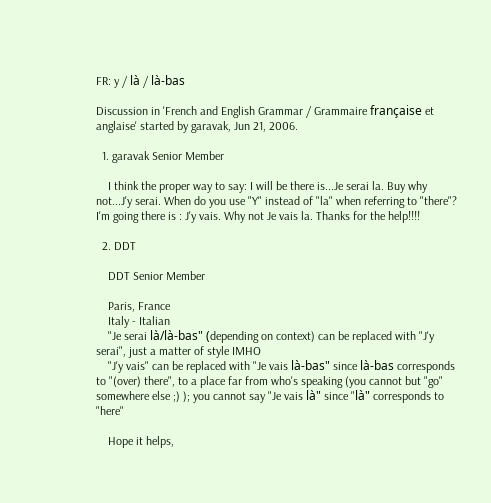FR: y / là / là-bas

Discussion in 'French and English Grammar / Grammaire française et anglaise' started by garavak, Jun 21, 2006.

  1. garavak Senior Member

    I think the proper way to say: I will be there is...Je serai la. Buy why not...J'y serai. When do you use "Y" instead of "la" when referring to "there"? I'm going there is : J'y vais. Why not Je vais la. Thanks for the help!!!!

  2. DDT

    DDT Senior Member

    Paris, France
    Italy - Italian
    "Je serai là/là-bas" (depending on context) can be replaced with "J'y serai", just a matter of style IMHO
    "J'y vais" can be replaced with "Je vais là-bas" since là-bas corresponds to "(over) there", to a place far from who's speaking (you cannot but "go" somewhere else ;) ); you cannot say "Je vais là" since "là" corresponds to "here"

    Hope it helps,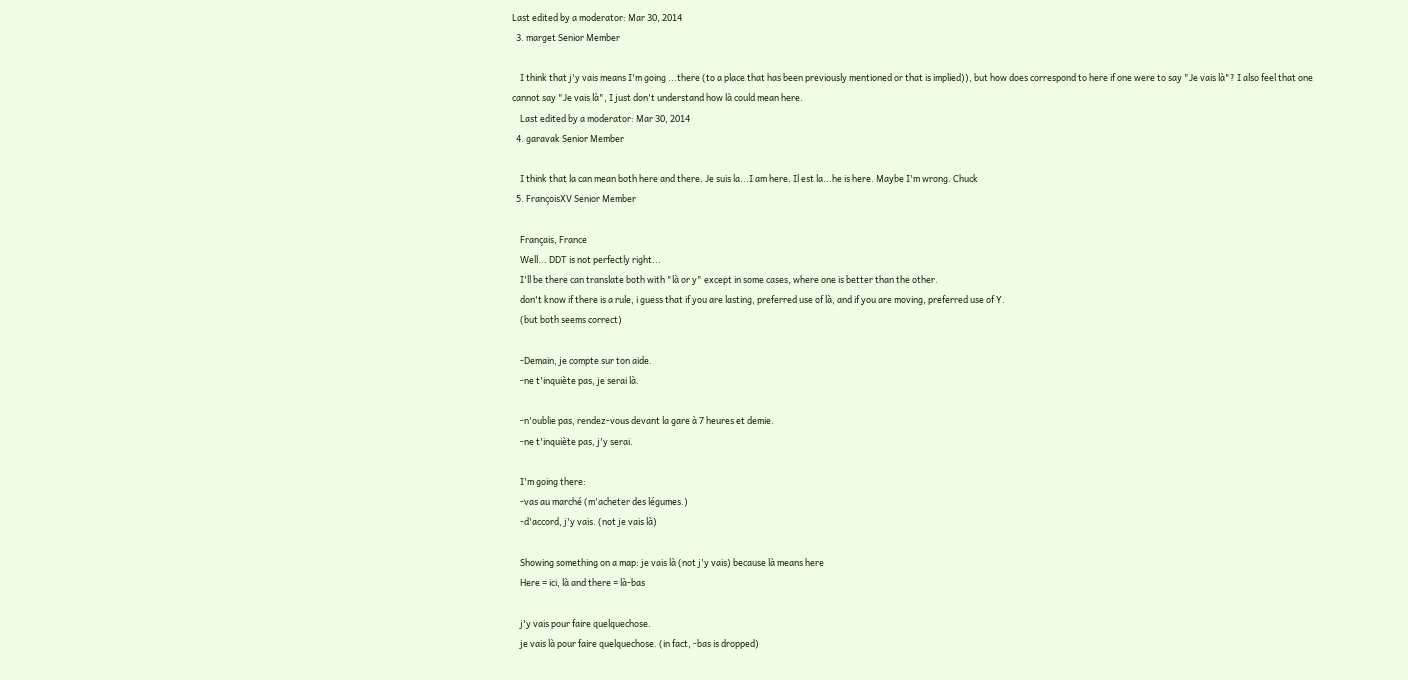Last edited by a moderator: Mar 30, 2014
  3. marget Senior Member

    I think that j'y vais means I'm going ...there (to a place that has been previously mentioned or that is implied)), but how does correspond to here if one were to say "Je vais là"? I also feel that one cannot say "Je vais là", I just don't understand how là could mean here.
    Last edited by a moderator: Mar 30, 2014
  4. garavak Senior Member

    I think that la can mean both here and there. Je suis la...I am here. Il est la...he is here. Maybe I'm wrong. Chuck
  5. FrançoisXV Senior Member

    Français, France
    Well... DDT is not perfectly right...
    I'll be there can translate both with "là or y" except in some cases, where one is better than the other.
    don't know if there is a rule, i guess that if you are lasting, preferred use of là, and if you are moving, preferred use of Y.
    (but both seems correct)

    -Demain, je compte sur ton aide.
    -ne t'inquiète pas, je serai là.

    -n'oublie pas, rendez-vous devant la gare à 7 heures et demie.
    -ne t'inquiète pas, j'y serai.

    I'm going there:
    -vas au marché (m'acheter des légumes.)
    -d'accord, j'y vais. (not je vais là)

    Showing something on a map: je vais là (not j'y vais) because là means here
    Here = ici, là and there = là-bas

    j'y vais pour faire quelquechose.
    je vais là pour faire quelquechose. (in fact, -bas is dropped)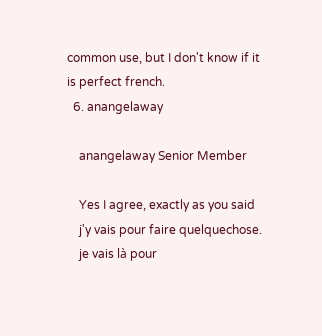common use, but I don't know if it is perfect french.
  6. anangelaway

    anangelaway Senior Member

    Yes I agree, exactly as you said
    j'y vais pour faire quelquechose.
    je vais là pour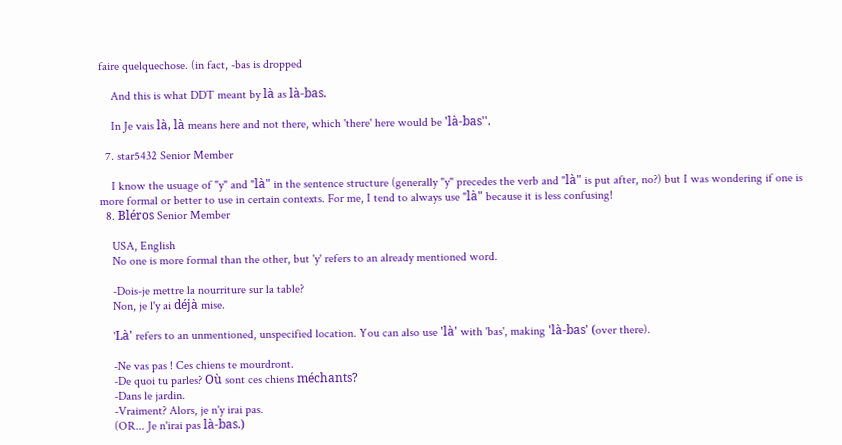faire quelquechose. (in fact, -bas is dropped

    And this is what DDT meant by là as là-bas.

    In Je vais là, là means here and not there, which 'there' here would be 'là-bas''.

  7. star5432 Senior Member

    I know the usuage of "y" and "là" in the sentence structure (generally "y" precedes the verb and "là" is put after, no?) but I was wondering if one is more formal or better to use in certain contexts. For me, I tend to always use "là" because it is less confusing!
  8. Bléros Senior Member

    USA, English
    No one is more formal than the other, but 'y' refers to an already mentioned word.

    -Dois-je mettre la nourriture sur la table?
    Non, je l'y ai déjà mise.

    'Là' refers to an unmentioned, unspecified location. You can also use 'là' with 'bas', making 'là-bas' (over there).

    -Ne vas pas ! Ces chiens te mourdront.
    -De quoi tu parles? Où sont ces chiens méchants?
    -Dans le jardin.
    -Vraiment? Alors, je n'y irai pas.
    (OR... Je n'irai pas là-bas.)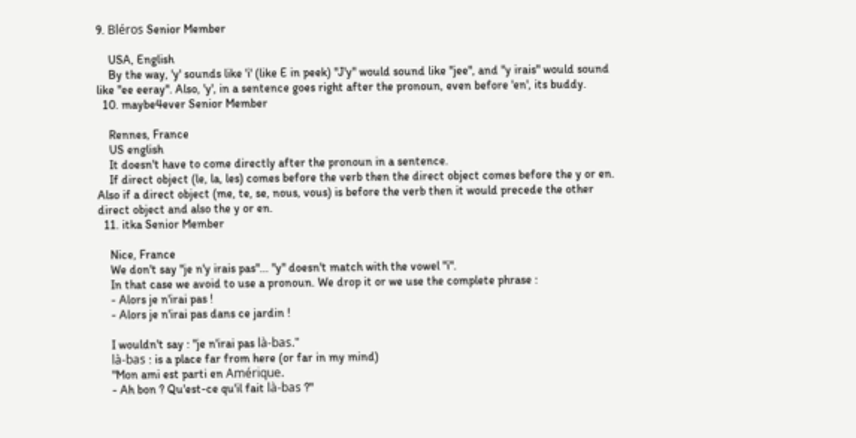9. Bléros Senior Member

    USA, English
    By the way, 'y' sounds like 'i' (like E in peek) "J'y" would sound like "jee", and "y irais" would sound like "ee eeray". Also, 'y', in a sentence goes right after the pronoun, even before 'en', its buddy.
  10. maybe4ever Senior Member

    Rennes, France
    US english
    It doesn't have to come directly after the pronoun in a sentence.
    If direct object (le, la, les) comes before the verb then the direct object comes before the y or en. Also if a direct object (me, te, se, nous, vous) is before the verb then it would precede the other direct object and also the y or en.
  11. itka Senior Member

    Nice, France
    We don't say "je n'y irais pas"... "y" doesn't match with the vowel "i".
    In that case we avoid to use a pronoun. We drop it or we use the complete phrase :
    - Alors je n'irai pas !
    - Alors je n'irai pas dans ce jardin !

    I wouldn't say : "je n'irai pas là-bas."
    là-bas : is a place far from here (or far in my mind)
    "Mon ami est parti en Amérique.
    - Ah bon ? Qu'est-ce qu'il fait là-bas ?"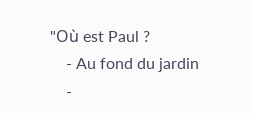"Où est Paul ?
    - Au fond du jardin
    -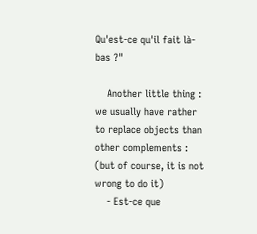Qu'est-ce qu'il fait là-bas ?"

    Another little thing : we usually have rather to replace objects than other complements : (but of course, it is not wrong to do it)
    - Est-ce que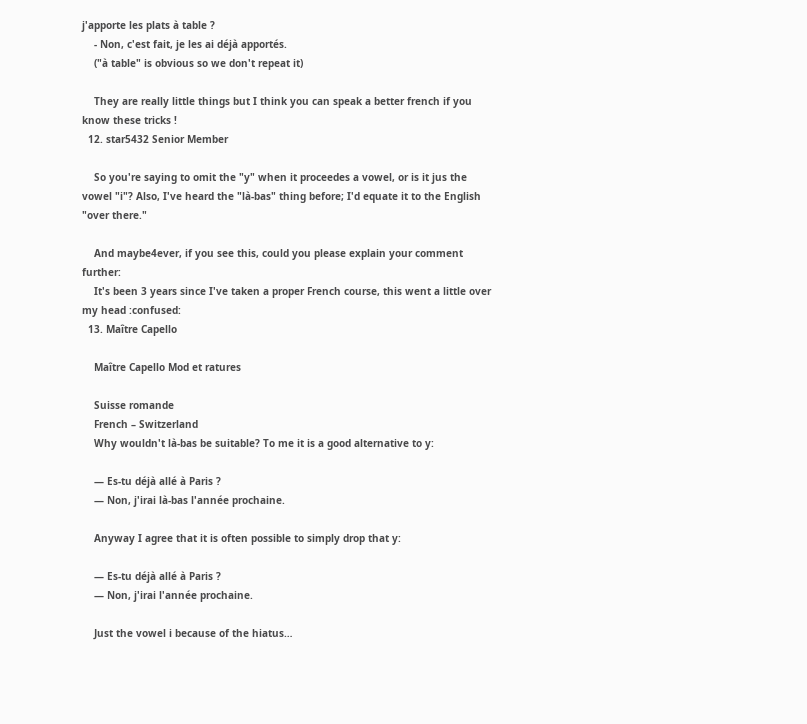j'apporte les plats à table ?
    - Non, c'est fait, je les ai déjà apportés.
    ("à table" is obvious so we don't repeat it)

    They are really little things but I think you can speak a better french if you know these tricks !
  12. star5432 Senior Member

    So you're saying to omit the "y" when it proceedes a vowel, or is it jus the vowel "i"? Also, I've heard the "là-bas" thing before; I'd equate it to the English "over there."

    And maybe4ever, if you see this, could you please explain your comment further:
    It's been 3 years since I've taken a proper French course, this went a little over my head :confused:
  13. Maître Capello

    Maître Capello Mod et ratures

    Suisse romande
    French – Switzerland
    Why wouldn't là-bas be suitable? To me it is a good alternative to y:

    — Es-tu déjà allé à Paris ?
    — Non, j'irai là-bas l'année prochaine.

    Anyway I agree that it is often possible to simply drop that y:

    — Es-tu déjà allé à Paris ?
    — Non, j'irai l'année prochaine.

    Just the vowel i because of the hiatus…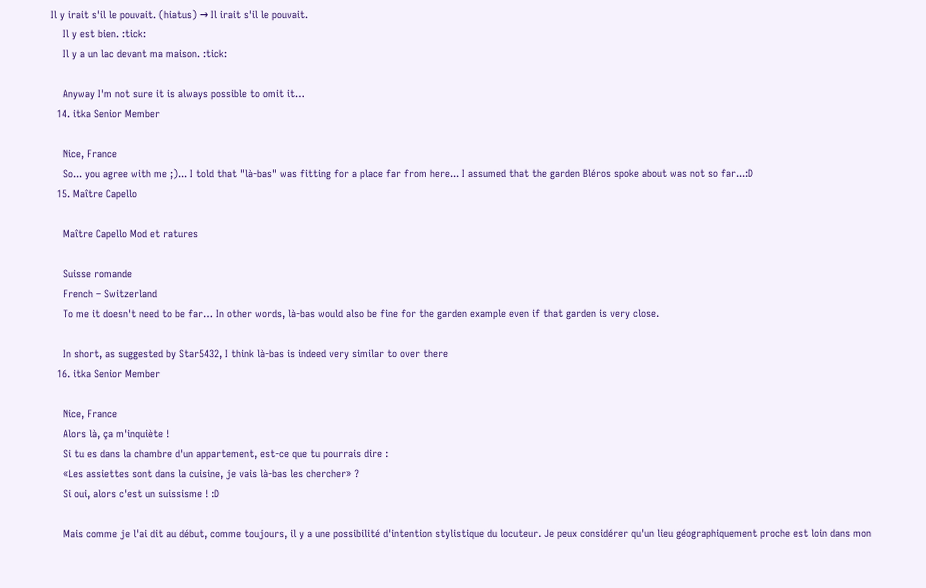Il y irait s'il le pouvait. (hiatus) → Il irait s'il le pouvait.
    Il y est bien. :tick:
    Il y a un lac devant ma maison. :tick:

    Anyway I'm not sure it is always possible to omit it…
  14. itka Senior Member

    Nice, France
    So... you agree with me ;)... I told that "là-bas" was fitting for a place far from here... I assumed that the garden Bléros spoke about was not so far...:D
  15. Maître Capello

    Maître Capello Mod et ratures

    Suisse romande
    French – Switzerland
    To me it doesn't need to be far… In other words, là-bas would also be fine for the garden example even if that garden is very close.

    In short, as suggested by Star5432, I think là-bas is indeed very similar to over there
  16. itka Senior Member

    Nice, France
    Alors là, ça m'inquiète !
    Si tu es dans la chambre d'un appartement, est-ce que tu pourrais dire :
    «Les assiettes sont dans la cuisine, je vais là-bas les chercher» ?
    Si oui, alors c'est un suissisme ! :D

    Mais comme je l'ai dit au début, comme toujours, il y a une possibilité d'intention stylistique du locuteur. Je peux considérer qu'un lieu géographiquement proche est loin dans mon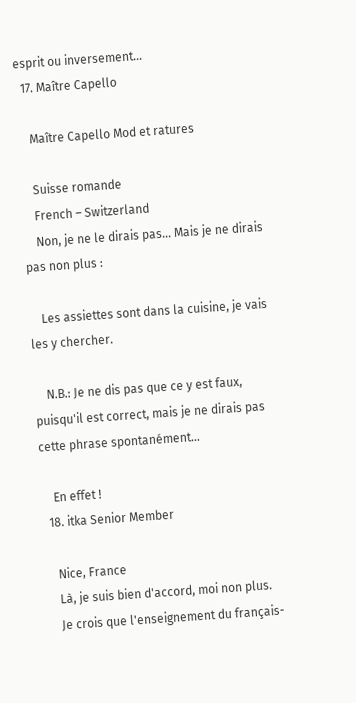esprit ou inversement...
  17. Maître Capello

    Maître Capello Mod et ratures

    Suisse romande
    French – Switzerland
    Non, je ne le dirais pas… Mais je ne dirais pas non plus :

    Les assiettes sont dans la cuisine, je vais les y chercher.

    N.B.: Je ne dis pas que ce y est faux, puisqu'il est correct, mais je ne dirais pas cette phrase spontanément…

    En effet !
  18. itka Senior Member

    Nice, France
    Là, je suis bien d'accord, moi non plus.
    Je crois que l'enseignement du français-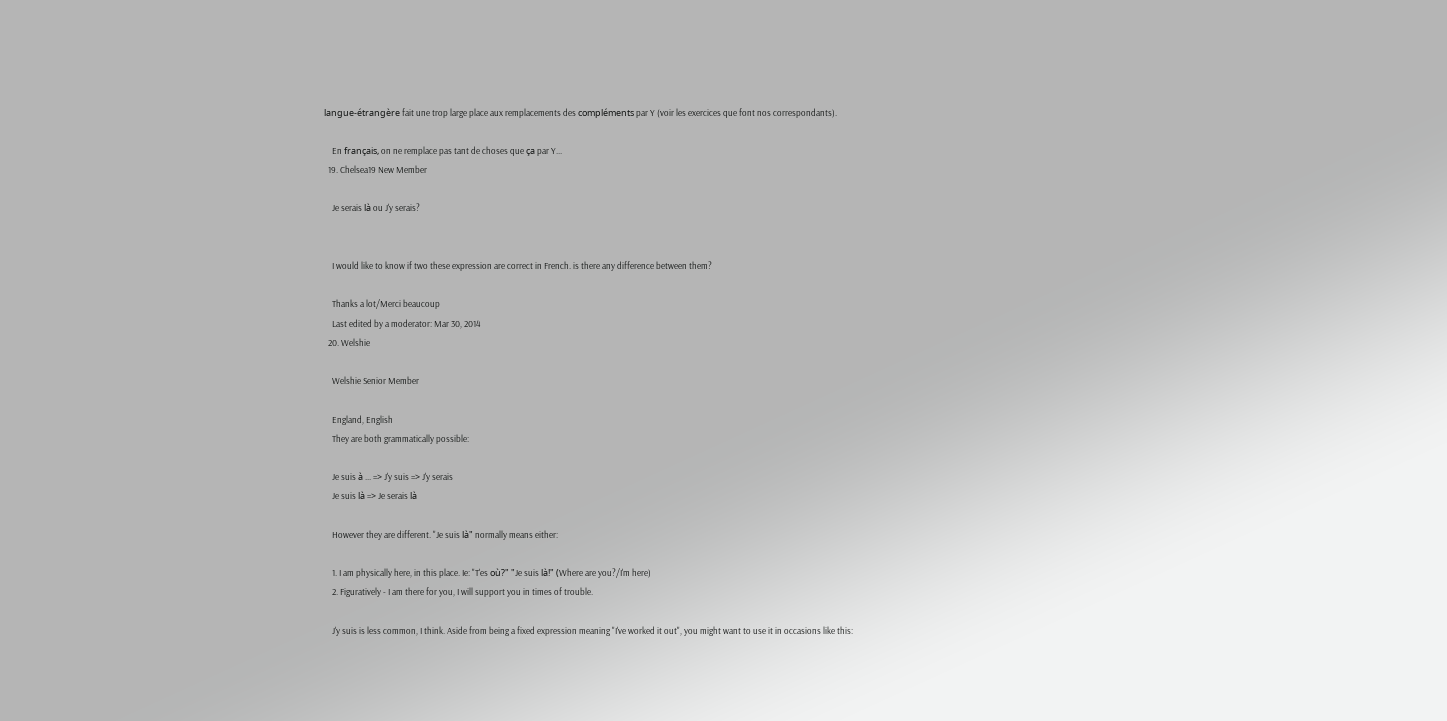langue-étrangère fait une trop large place aux remplacements des compléments par Y (voir les exercices que font nos correspondants).

    En français, on ne remplace pas tant de choses que ça par Y...
  19. Chelsea19 New Member

    Je serais là ou J'y serais?


    I would like to know if two these expression are correct in French. is there any difference between them?

    Thanks a lot/Merci beaucoup
    Last edited by a moderator: Mar 30, 2014
  20. Welshie

    Welshie Senior Member

    England, English
    They are both grammatically possible:

    Je suis à ... => J'y suis => J'y serais
    Je suis là => Je serais là

    However they are different. "Je suis là" normally means either:

    1. I am physically here, in this place. Ie: "T'es où?" "Je suis là!" (Where are you?/I'm here)
    2. Figuratively - I am there for you, I will support you in times of trouble.

    J'y suis is less common, I think. Aside from being a fixed expression meaning "I've worked it out", you might want to use it in occasions like this: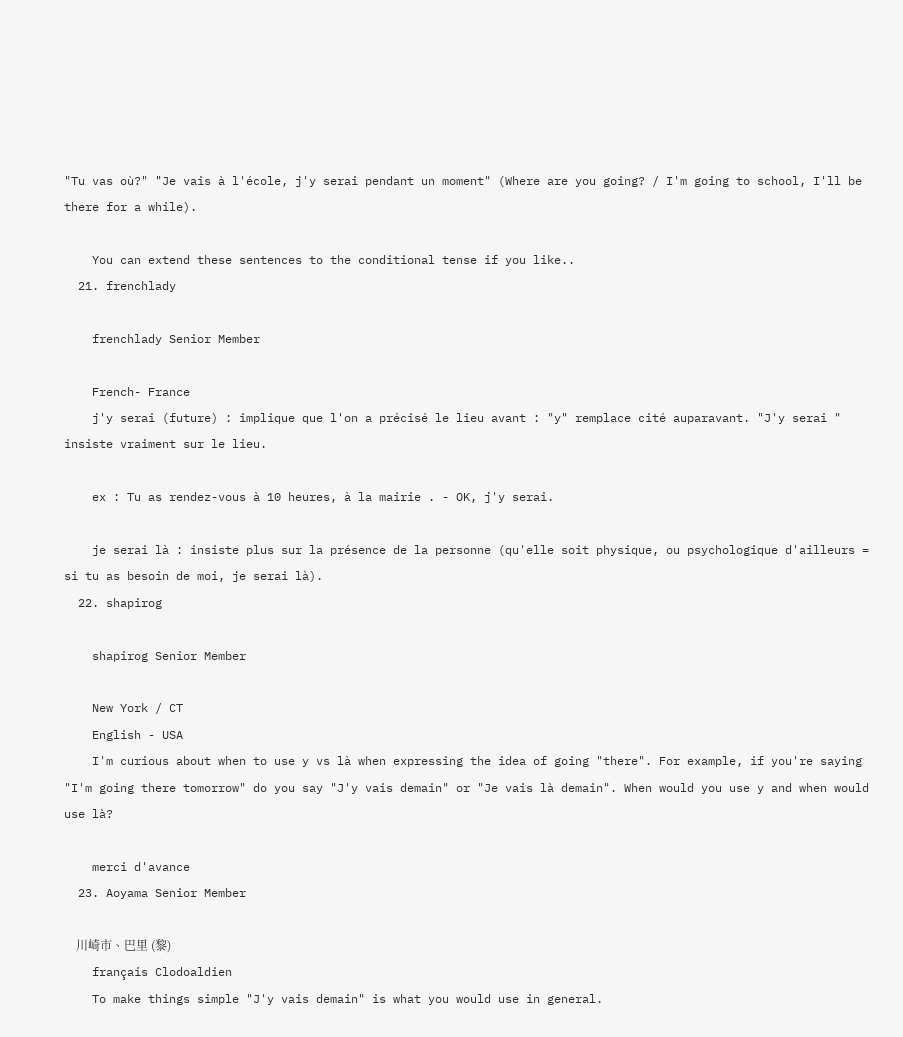"Tu vas où?" "Je vais à l'école, j'y serai pendant un moment" (Where are you going? / I'm going to school, I'll be there for a while).

    You can extend these sentences to the conditional tense if you like..
  21. frenchlady

    frenchlady Senior Member

    French- France
    j'y serai (future) : implique que l'on a précisé le lieu avant : "y" remplace cité auparavant. "J'y serai " insiste vraiment sur le lieu.

    ex : Tu as rendez-vous à 10 heures, à la mairie . - OK, j'y serai.

    je serai là : insiste plus sur la présence de la personne (qu'elle soit physique, ou psychologique d'ailleurs = si tu as besoin de moi, je serai là).
  22. shapirog

    shapirog Senior Member

    New York / CT
    English - USA
    I'm curious about when to use y vs là when expressing the idea of going "there". For example, if you're saying "I'm going there tomorrow" do you say "J'y vais demain" or "Je vais là demain". When would you use y and when would use là?

    merci d'avance
  23. Aoyama Senior Member

    川崎市、巴里 (黎)
    français Clodoaldien
    To make things simple "J'y vais demain" is what you would use in general.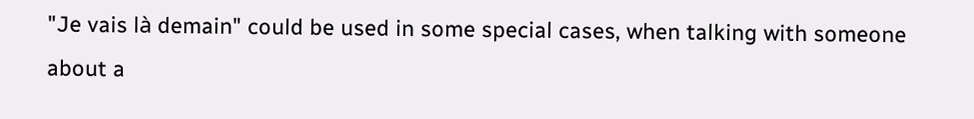"Je vais là demain" could be used in some special cases, when talking with someone about a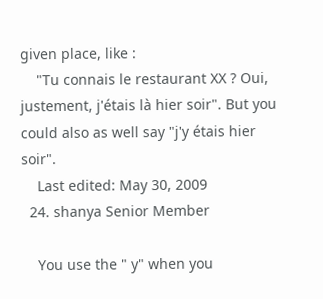given place, like :
    "Tu connais le restaurant XX ? Oui, justement, j'étais là hier soir". But you could also as well say "j'y étais hier soir".
    Last edited: May 30, 2009
  24. shanya Senior Member

    You use the " y" when you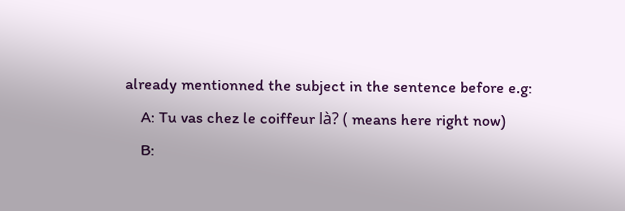already mentionned the subject in the sentence before e.g:
    A: Tu vas chez le coiffeur là? ( means here right now)
    B: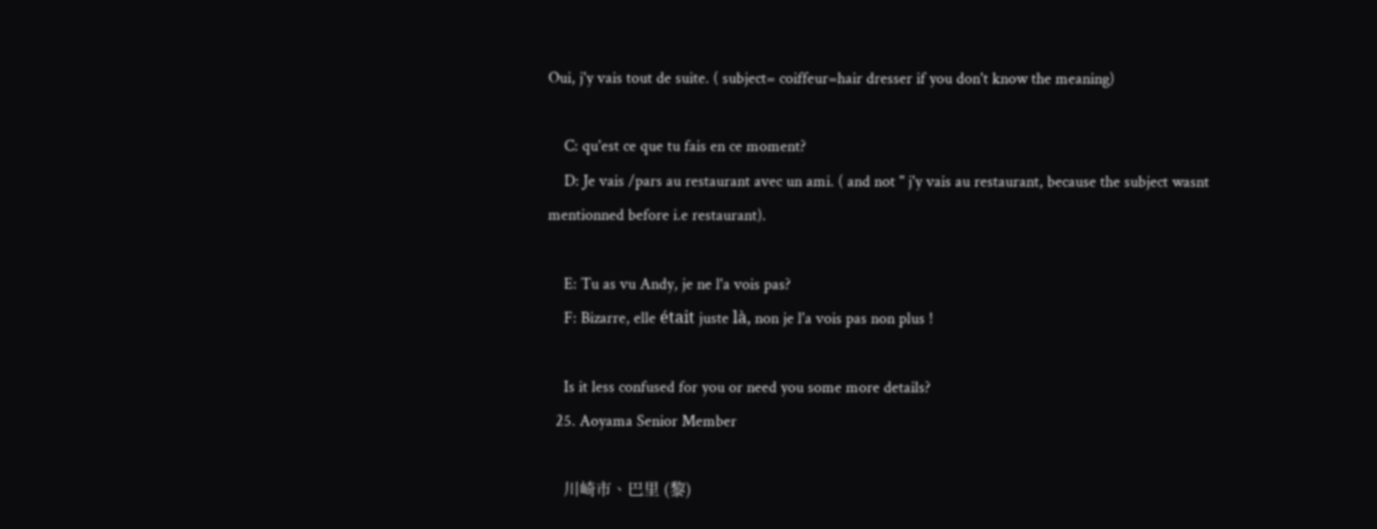Oui, j'y vais tout de suite. ( subject= coiffeur=hair dresser if you don't know the meaning)

    C: qu'est ce que tu fais en ce moment?
    D: Je vais /pars au restaurant avec un ami. ( and not " j'y vais au restaurant, because the subject wasnt mentionned before i.e restaurant).

    E: Tu as vu Andy, je ne l'a vois pas?
    F: Bizarre, elle était juste là, non je l'a vois pas non plus !

    Is it less confused for you or need you some more details?
  25. Aoyama Senior Member

    川崎市、巴里 (黎)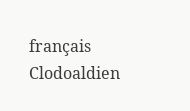français Clodoaldien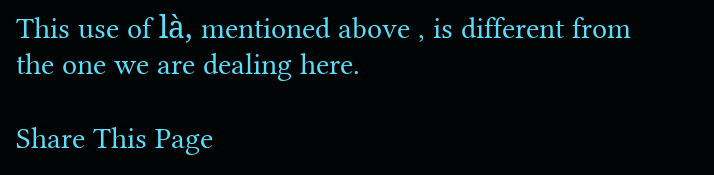This use of là, mentioned above , is different from the one we are dealing here.

Share This Page